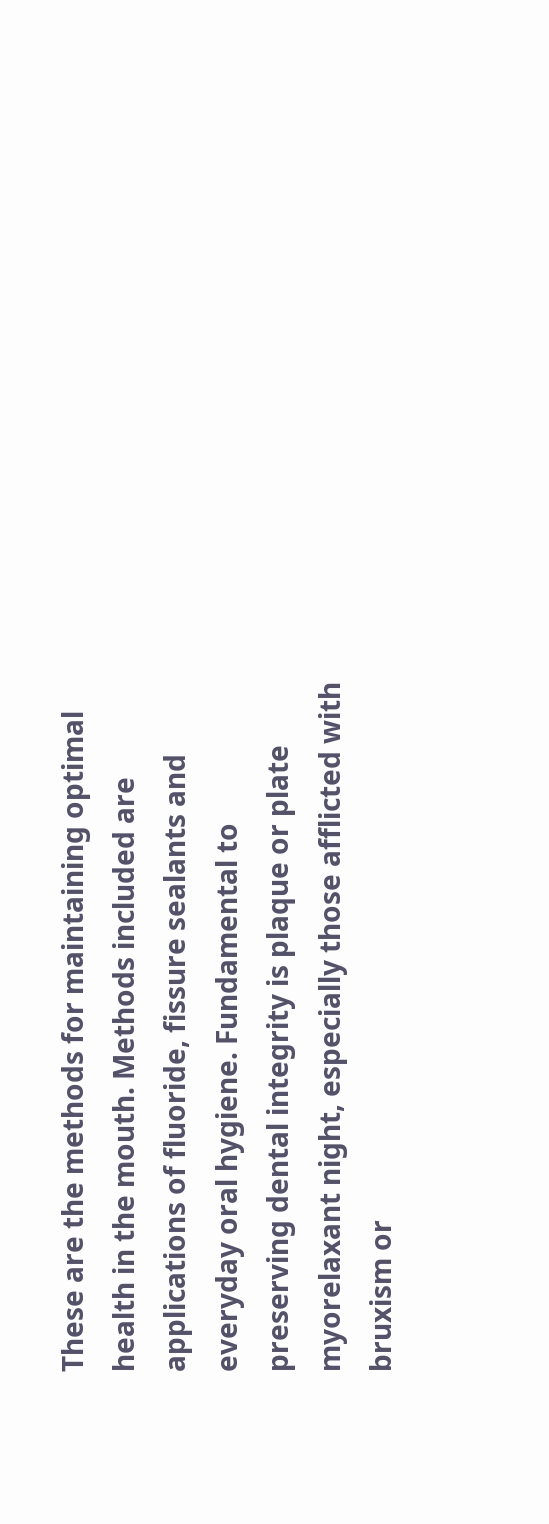These are the methods for maintaining optimal health in the mouth. Methods included are applications of fluoride, fissure sealants and everyday oral hygiene. Fundamental to preserving dental integrity is plaque or plate myorelaxant night, especially those afflicted with bruxism or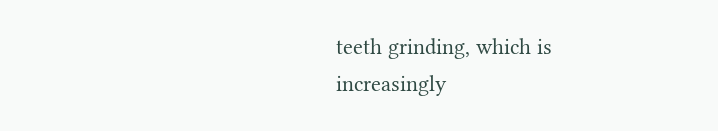teeth grinding, which is increasingly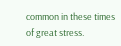common in these times of great stress.